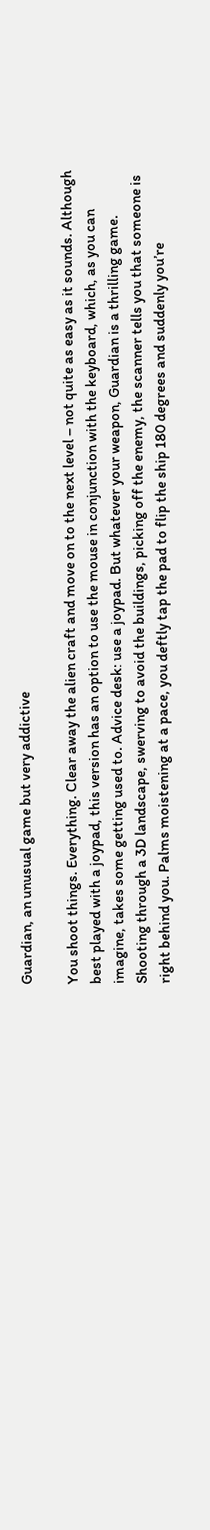Guardian, an unusual game but very addictive

You shoot things. Everything. Clear away the alien craft and move on to the next level – not quite as easy as it sounds. Although best played with a joypad, this version has an option to use the mouse in conjunction with the keyboard, which, as you can imagine, takes some getting used to. Advice desk: use a joypad. But whatever your weapon, Guardian is a thrilling game. Shooting through a 3D landscape, swerving to avoid the buildings, picking off the enemy, the scanner tells you that someone is right behind you. Palms moistening at a pace, you deftly tap the pad to flip the ship 180 degrees and suddenly you’re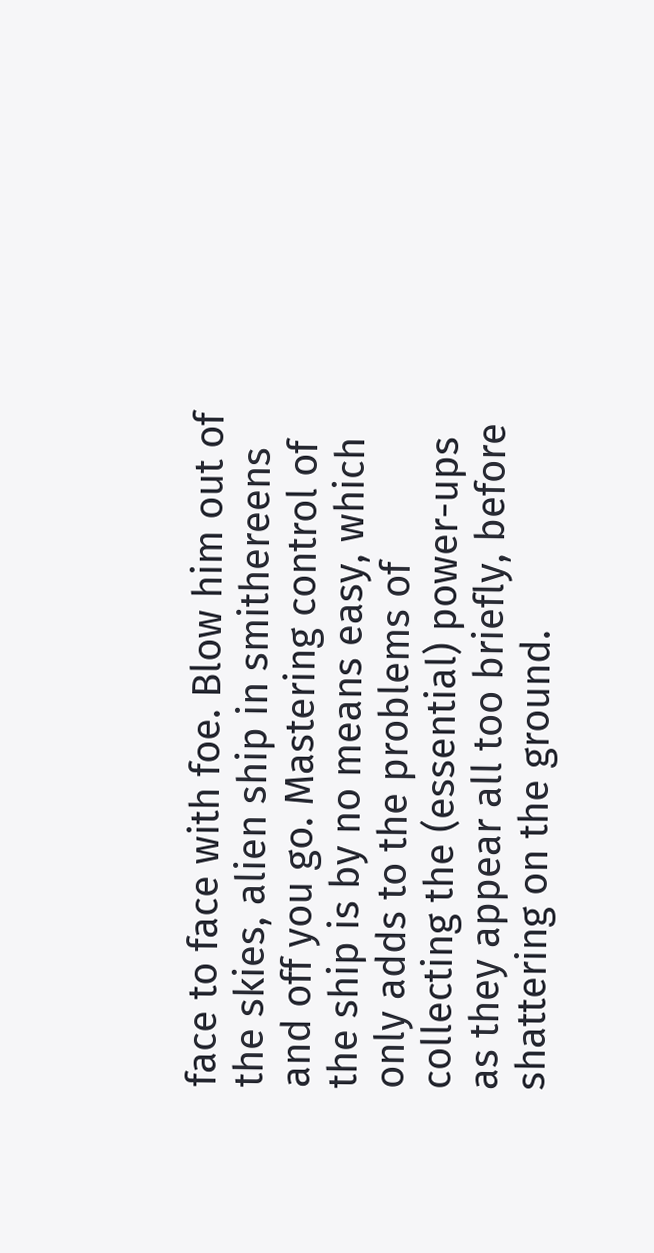face to face with foe. Blow him out of the skies, alien ship in smithereens and off you go. Mastering control of the ship is by no means easy, which only adds to the problems of collecting the (essential) power-ups as they appear all too briefly, before shattering on the ground.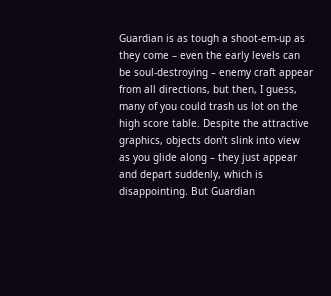Guardian is as tough a shoot-em-up as they come – even the early levels can be soul-destroying – enemy craft appear from all directions, but then, I guess, many of you could trash us lot on the high score table. Despite the attractive graphics, objects don’t slink into view as you glide along – they just appear and depart suddenly, which is disappointing. But Guardian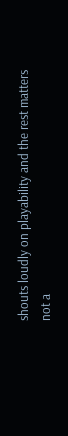shouts loudly on playability and the rest matters not a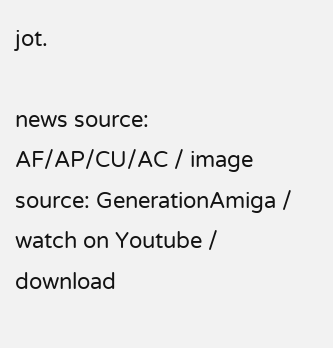jot.

news source: AF/AP/CU/AC / image source: GenerationAmiga / watch on Youtube / download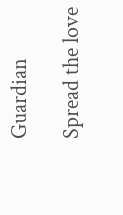Guardian

Spread the love